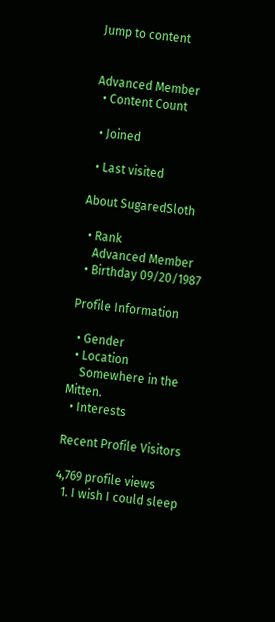Jump to content


Advanced Member
  • Content Count

  • Joined

  • Last visited

About SugaredSloth

  • Rank
    Advanced Member
  • Birthday 09/20/1987

Profile Information

  • Gender
  • Location
    Somewhere in the Mitten.
  • Interests

Recent Profile Visitors

4,769 profile views
  1. I wish I could sleep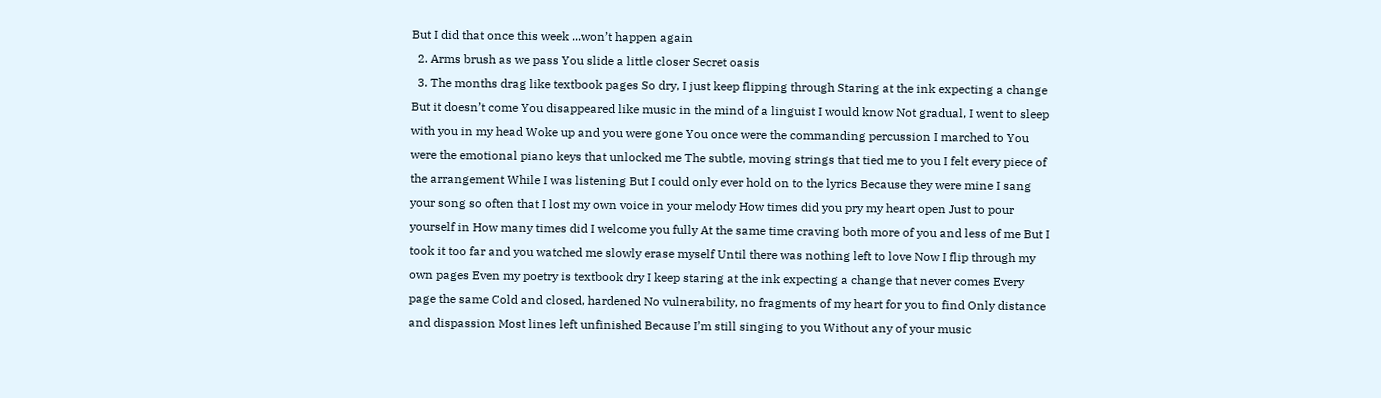But I did that once this week ...won’t happen again
  2. Arms brush as we pass You slide a little closer Secret oasis
  3. The months drag like textbook pages So dry, I just keep flipping through Staring at the ink expecting a change But it doesn’t come You disappeared like music in the mind of a linguist I would know Not gradual, I went to sleep with you in my head Woke up and you were gone You once were the commanding percussion I marched to You were the emotional piano keys that unlocked me The subtle, moving strings that tied me to you I felt every piece of the arrangement While I was listening But I could only ever hold on to the lyrics Because they were mine I sang your song so often that I lost my own voice in your melody How times did you pry my heart open Just to pour yourself in How many times did I welcome you fully At the same time craving both more of you and less of me But I took it too far and you watched me slowly erase myself Until there was nothing left to love Now I flip through my own pages Even my poetry is textbook dry I keep staring at the ink expecting a change that never comes Every page the same Cold and closed, hardened No vulnerability, no fragments of my heart for you to find Only distance and dispassion Most lines left unfinished Because I’m still singing to you Without any of your music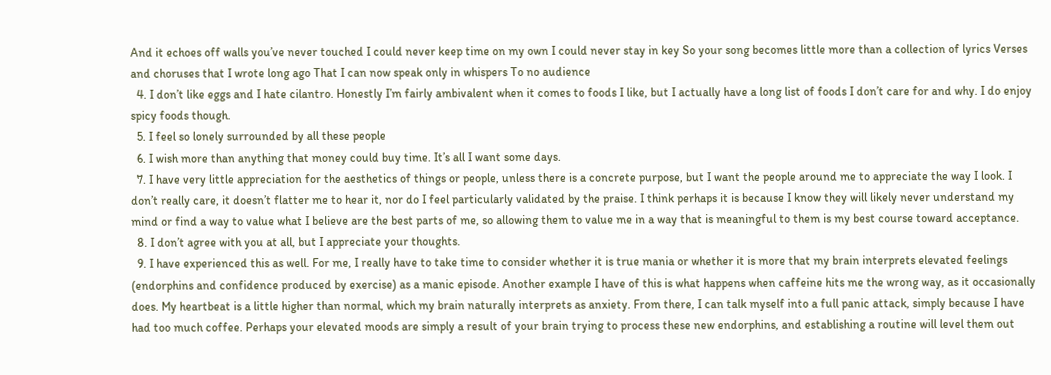And it echoes off walls you’ve never touched I could never keep time on my own I could never stay in key So your song becomes little more than a collection of lyrics Verses and choruses that I wrote long ago That I can now speak only in whispers To no audience
  4. I don’t like eggs and I hate cilantro. Honestly I’m fairly ambivalent when it comes to foods I like, but I actually have a long list of foods I don’t care for and why. I do enjoy spicy foods though.
  5. I feel so lonely surrounded by all these people
  6. I wish more than anything that money could buy time. It’s all I want some days.
  7. I have very little appreciation for the aesthetics of things or people, unless there is a concrete purpose, but I want the people around me to appreciate the way I look. I don’t really care, it doesn’t flatter me to hear it, nor do I feel particularly validated by the praise. I think perhaps it is because I know they will likely never understand my mind or find a way to value what I believe are the best parts of me, so allowing them to value me in a way that is meaningful to them is my best course toward acceptance.
  8. I don’t agree with you at all, but I appreciate your thoughts.
  9. I have experienced this as well. For me, I really have to take time to consider whether it is true mania or whether it is more that my brain interprets elevated feelings (endorphins and confidence produced by exercise) as a manic episode. Another example I have of this is what happens when caffeine hits me the wrong way, as it occasionally does. My heartbeat is a little higher than normal, which my brain naturally interprets as anxiety. From there, I can talk myself into a full panic attack, simply because I have had too much coffee. Perhaps your elevated moods are simply a result of your brain trying to process these new endorphins, and establishing a routine will level them out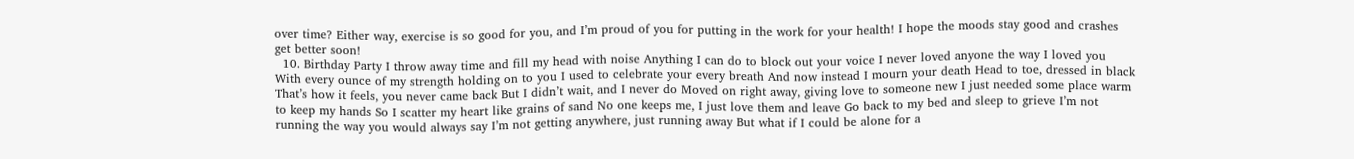over time? Either way, exercise is so good for you, and I’m proud of you for putting in the work for your health! I hope the moods stay good and crashes get better soon!
  10. Birthday Party I throw away time and fill my head with noise Anything I can do to block out your voice I never loved anyone the way I loved you With every ounce of my strength holding on to you I used to celebrate your every breath And now instead I mourn your death Head to toe, dressed in black That’s how it feels, you never came back But I didn’t wait, and I never do Moved on right away, giving love to someone new I just needed some place warm to keep my hands So I scatter my heart like grains of sand No one keeps me, I just love them and leave Go back to my bed and sleep to grieve I’m not running the way you would always say I’m not getting anywhere, just running away But what if I could be alone for a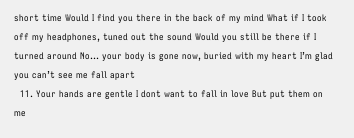short time Would I find you there in the back of my mind What if I took off my headphones, tuned out the sound Would you still be there if I turned around No... your body is gone now, buried with my heart I’m glad you can’t see me fall apart
  11. Your hands are gentle I dont want to fall in love But put them on me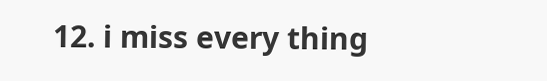12. i miss every thing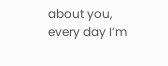about you, every day I’m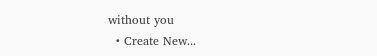without you
  • Create New...